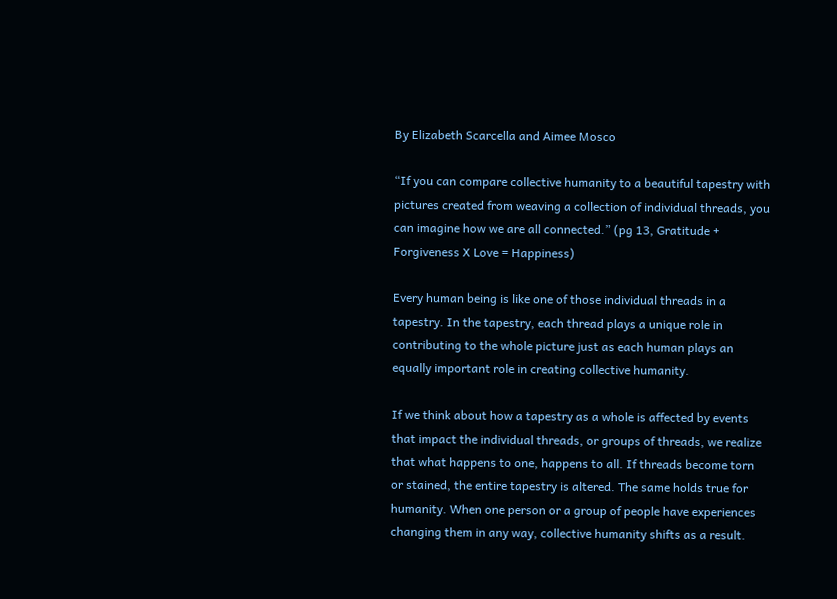By Elizabeth Scarcella and Aimee Mosco

“If you can compare collective humanity to a beautiful tapestry with pictures created from weaving a collection of individual threads, you can imagine how we are all connected.” (pg 13, Gratitude + Forgiveness X Love = Happiness)

Every human being is like one of those individual threads in a tapestry. In the tapestry, each thread plays a unique role in contributing to the whole picture just as each human plays an equally important role in creating collective humanity.

If we think about how a tapestry as a whole is affected by events that impact the individual threads, or groups of threads, we realize that what happens to one, happens to all. If threads become torn or stained, the entire tapestry is altered. The same holds true for humanity. When one person or a group of people have experiences changing them in any way, collective humanity shifts as a result.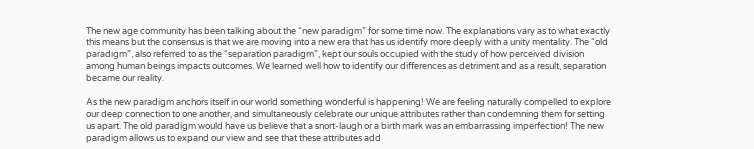The new age community has been talking about the “new paradigm” for some time now. The explanations vary as to what exactly this means but the consensus is that we are moving into a new era that has us identify more deeply with a unity mentality. The “old paradigm”, also referred to as the “separation paradigm”, kept our souls occupied with the study of how perceived division among human beings impacts outcomes. We learned well how to identify our differences as detriment and as a result, separation became our reality.

As the new paradigm anchors itself in our world something wonderful is happening! We are feeling naturally compelled to explore our deep connection to one another, and simultaneously celebrate our unique attributes rather than condemning them for setting us apart. The old paradigm would have us believe that a snort-laugh or a birth mark was an embarrassing imperfection! The new paradigm allows us to expand our view and see that these attributes add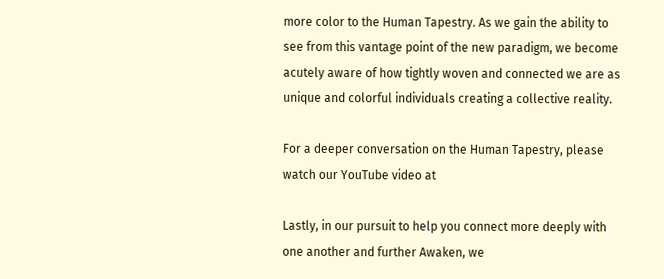more color to the Human Tapestry. As we gain the ability to see from this vantage point of the new paradigm, we become acutely aware of how tightly woven and connected we are as unique and colorful individuals creating a collective reality.

For a deeper conversation on the Human Tapestry, please watch our YouTube video at

Lastly, in our pursuit to help you connect more deeply with one another and further Awaken, we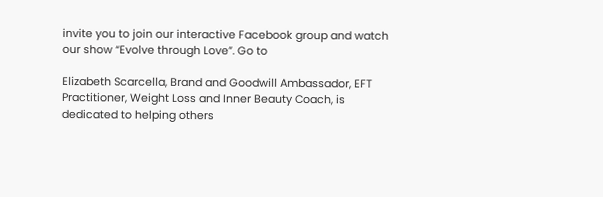invite you to join our interactive Facebook group and watch our show “Evolve through Love”. Go to

Elizabeth Scarcella, Brand and Goodwill Ambassador, EFT Practitioner, Weight Loss and Inner Beauty Coach, is dedicated to helping others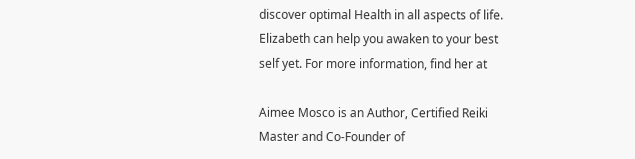discover optimal Health in all aspects of life. Elizabeth can help you awaken to your best self yet. For more information, find her at

Aimee Mosco is an Author, Certified Reiki Master and Co-Founder of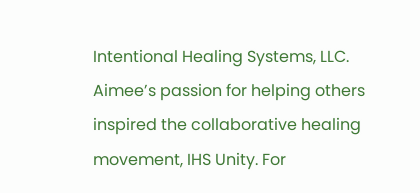Intentional Healing Systems, LLC. Aimee’s passion for helping others inspired the collaborative healing movement, IHS Unity. For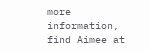more information, find Aimee at